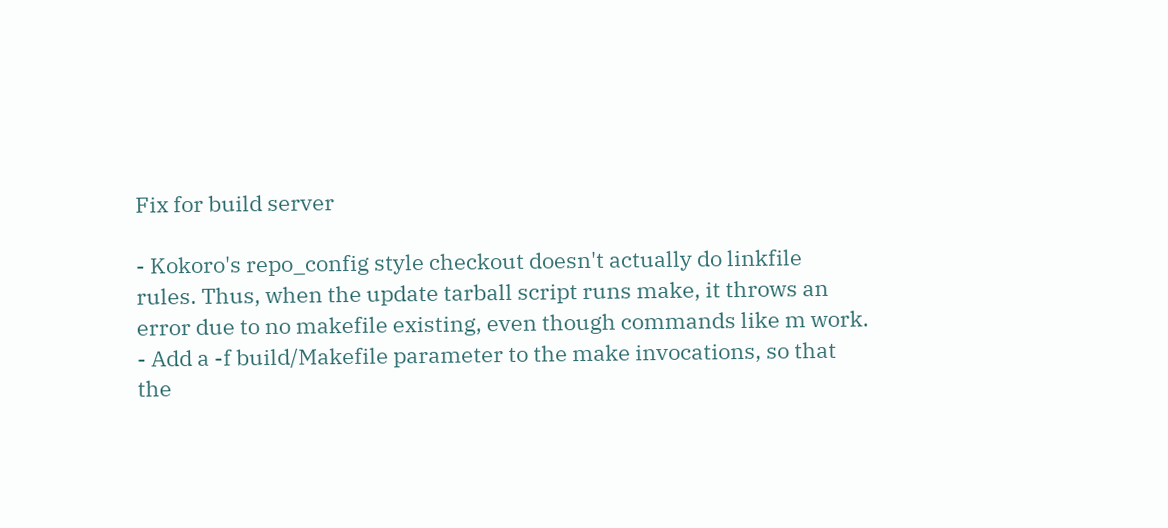Fix for build server

- Kokoro's repo_config style checkout doesn't actually do linkfile
rules. Thus, when the update tarball script runs make, it throws an
error due to no makefile existing, even though commands like m work.
- Add a -f build/Makefile parameter to the make invocations, so that the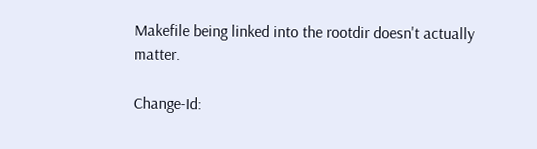Makefile being linked into the rootdir doesn't actually matter.

Change-Id: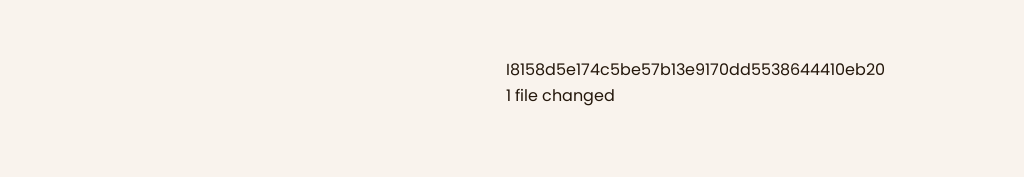I8158d5e174c5be57b13e9170dd5538644410eb20
1 file changed